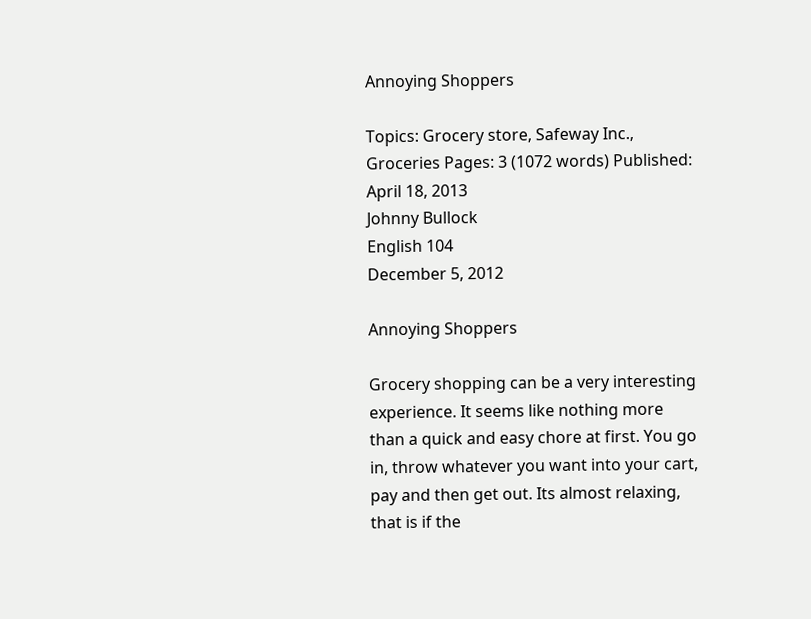Annoying Shoppers

Topics: Grocery store, Safeway Inc., Groceries Pages: 3 (1072 words) Published: April 18, 2013
Johnny Bullock
English 104
December 5, 2012

Annoying Shoppers

Grocery shopping can be a very interesting experience. It seems like nothing more than a quick and easy chore at first. You go in, throw whatever you want into your cart, pay and then get out. Its almost relaxing, that is if the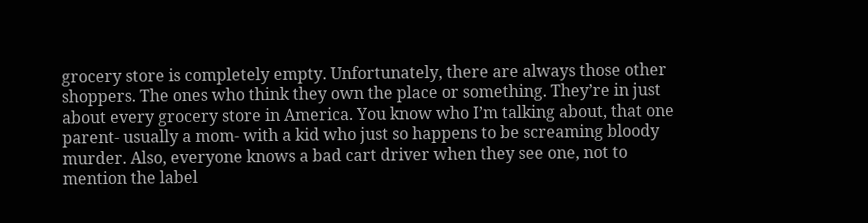grocery store is completely empty. Unfortunately, there are always those other shoppers. The ones who think they own the place or something. They’re in just about every grocery store in America. You know who I’m talking about, that one parent- usually a mom- with a kid who just so happens to be screaming bloody murder. Also, everyone knows a bad cart driver when they see one, not to mention the label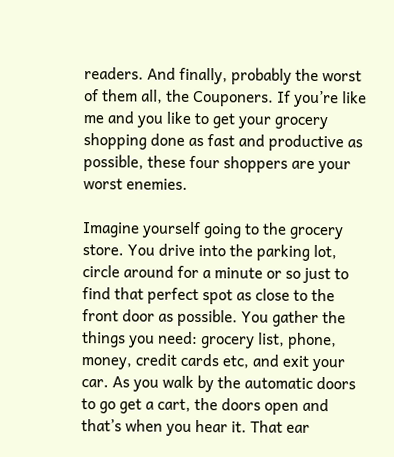readers. And finally, probably the worst of them all, the Couponers. If you’re like me and you like to get your grocery shopping done as fast and productive as possible, these four shoppers are your worst enemies.

Imagine yourself going to the grocery store. You drive into the parking lot, circle around for a minute or so just to find that perfect spot as close to the front door as possible. You gather the things you need: grocery list, phone, money, credit cards etc, and exit your car. As you walk by the automatic doors to go get a cart, the doors open and that’s when you hear it. That ear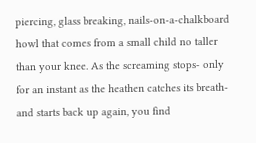piercing, glass breaking, nails-on-a-chalkboard howl that comes from a small child no taller than your knee. As the screaming stops- only for an instant as the heathen catches its breath- and starts back up again, you find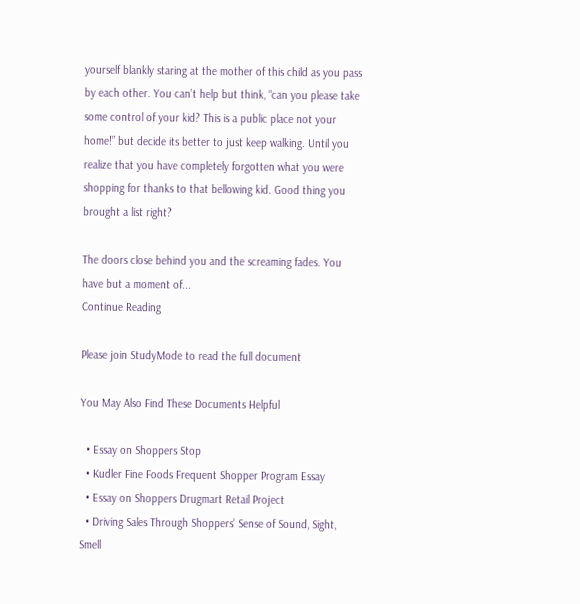yourself blankly staring at the mother of this child as you pass by each other. You can’t help but think, “can you please take some control of your kid? This is a public place not your home!” but decide its better to just keep walking. Until you realize that you have completely forgotten what you were shopping for thanks to that bellowing kid. Good thing you brought a list right?

The doors close behind you and the screaming fades. You have but a moment of...
Continue Reading

Please join StudyMode to read the full document

You May Also Find These Documents Helpful

  • Essay on Shoppers Stop
  • Kudler Fine Foods Frequent Shopper Program Essay
  • Essay on Shoppers Drugmart Retail Project
  • Driving Sales Through Shoppers’ Sense of Sound, Sight, Smell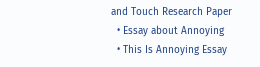and Touch Research Paper
  • Essay about Annoying
  • This Is Annoying Essay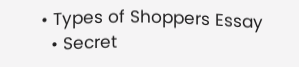• Types of Shoppers Essay
  • Secret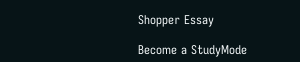Shopper Essay

Become a StudyMode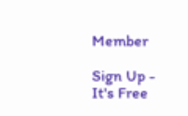Member

Sign Up - It's Free